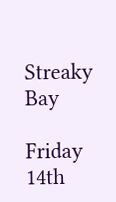Streaky Bay

Friday 14th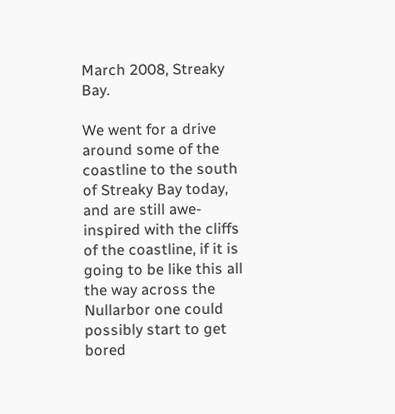March 2008, Streaky Bay.

We went for a drive around some of the coastline to the south of Streaky Bay today, and are still awe-inspired with the cliffs of the coastline, if it is going to be like this all the way across the Nullarbor one could possibly start to get bored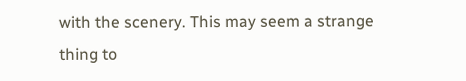with the scenery. This may seem a strange thing to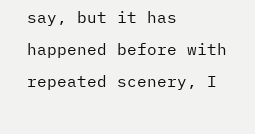say, but it has happened before with repeated scenery, I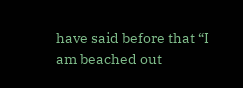have said before that “I am beached out